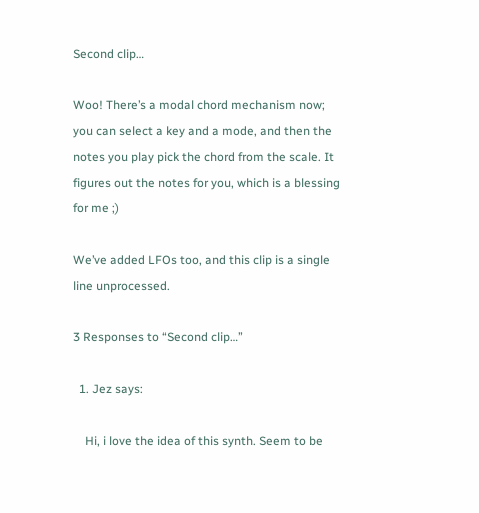Second clip…

Woo! There’s a modal chord mechanism now; you can select a key and a mode, and then the notes you play pick the chord from the scale. It figures out the notes for you, which is a blessing for me ;)

We’ve added LFOs too, and this clip is a single line unprocessed.

3 Responses to “Second clip…”

  1. Jez says:

    Hi, i love the idea of this synth. Seem to be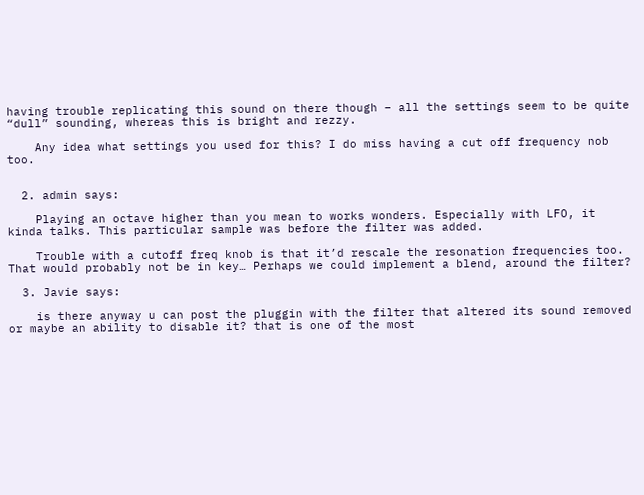having trouble replicating this sound on there though – all the settings seem to be quite “dull” sounding, whereas this is bright and rezzy.

    Any idea what settings you used for this? I do miss having a cut off frequency nob too.


  2. admin says:

    Playing an octave higher than you mean to works wonders. Especially with LFO, it kinda talks. This particular sample was before the filter was added.

    Trouble with a cutoff freq knob is that it’d rescale the resonation frequencies too. That would probably not be in key… Perhaps we could implement a blend, around the filter?

  3. Javie says:

    is there anyway u can post the pluggin with the filter that altered its sound removed or maybe an ability to disable it? that is one of the most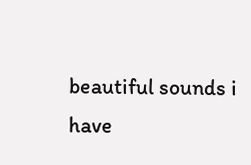beautiful sounds i have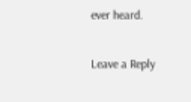ever heard.

Leave a Reply